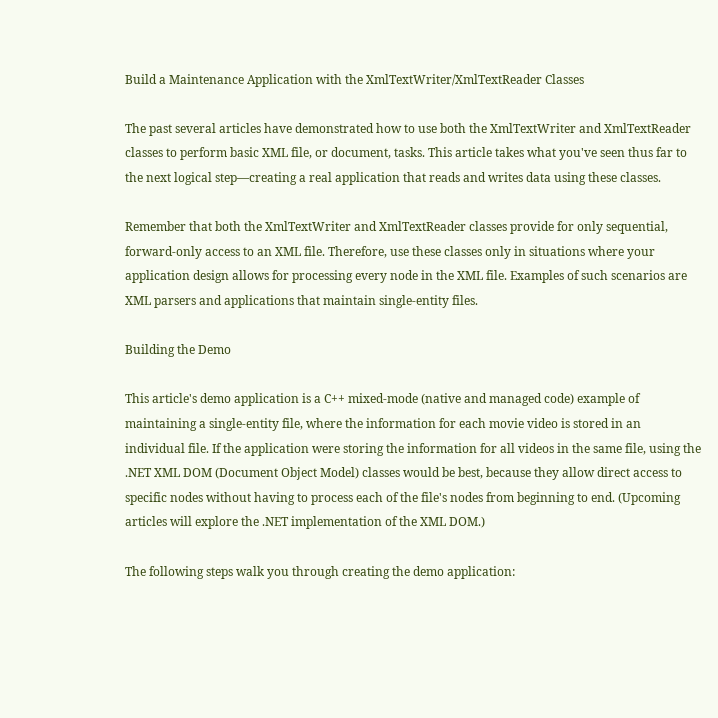Build a Maintenance Application with the XmlTextWriter/XmlTextReader Classes

The past several articles have demonstrated how to use both the XmlTextWriter and XmlTextReader classes to perform basic XML file, or document, tasks. This article takes what you've seen thus far to the next logical step—creating a real application that reads and writes data using these classes.

Remember that both the XmlTextWriter and XmlTextReader classes provide for only sequential, forward-only access to an XML file. Therefore, use these classes only in situations where your application design allows for processing every node in the XML file. Examples of such scenarios are XML parsers and applications that maintain single-entity files.

Building the Demo

This article's demo application is a C++ mixed-mode (native and managed code) example of maintaining a single-entity file, where the information for each movie video is stored in an individual file. If the application were storing the information for all videos in the same file, using the .NET XML DOM (Document Object Model) classes would be best, because they allow direct access to specific nodes without having to process each of the file's nodes from beginning to end. (Upcoming articles will explore the .NET implementation of the XML DOM.)

The following steps walk you through creating the demo application: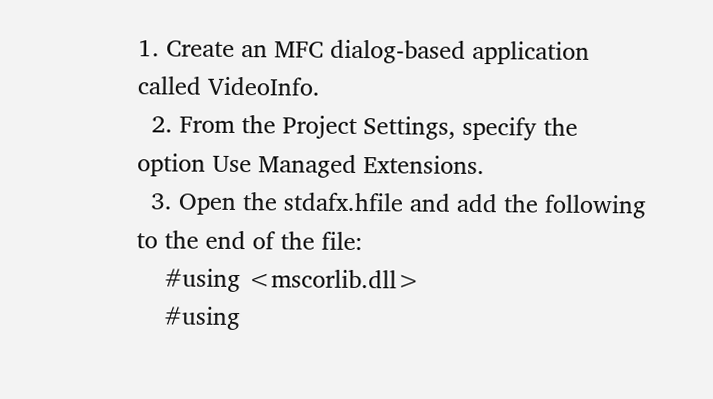1. Create an MFC dialog-based application called VideoInfo.
  2. From the Project Settings, specify the option Use Managed Extensions.
  3. Open the stdafx.hfile and add the following to the end of the file:
    #using <mscorlib.dll>
    #using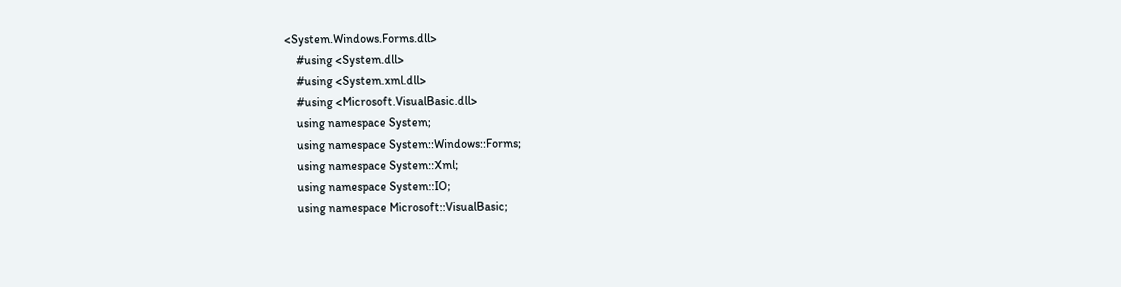<System.Windows.Forms.dll>
    #using <System.dll>
    #using <System.xml.dll>
    #using <Microsoft.VisualBasic.dll>
    using namespace System;
    using namespace System::Windows::Forms;
    using namespace System::Xml;
    using namespace System::IO;
    using namespace Microsoft::VisualBasic;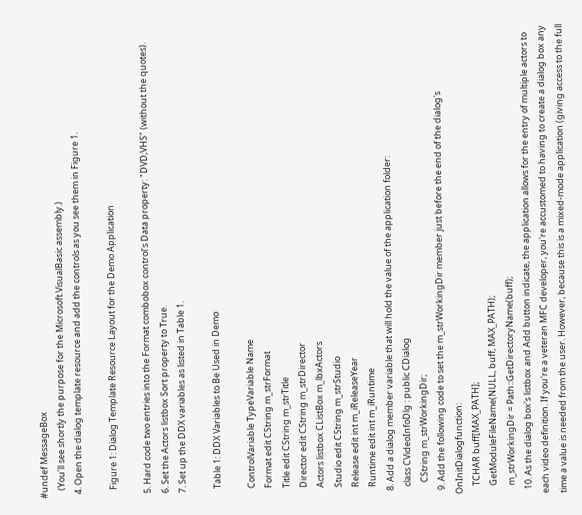#undef MessageBox
    (You'll see shortly the purpose for the Microsoft.VisualBasic assembly.)
  4. Open the dialog template resource and add the controls as you see them in Figure 1.

    Figure 1: Dialog Template Resource Layout for the Demo Application

  5. Hard code two entries into the Format combobox control's Data property: "DVD;VHS" (without the quotes).
  6. Set the Actors listbox Sort property to True.
  7. Set up the DDX variables as listed in Table 1.

    Table 1: DDX Variables to Be Used in Demo

    ControlVariable TypeVariable Name
    Format edit CString m_strFormat
    Title edit CString m_strTitle
    Director edit CString m_strDirector
    Actors listbox CListBox m_lbxActors
    Studio edit CString m_strStudio
    Release edit int m_iReleaseYear
    Runtime edit int m_iRuntime
  8. Add a dialog member variable that will hold the value of the application folder:
    class CVideoInfoDlg : public CDialog
      CString m_strWorkingDir;
  9. Add the following code to set the m_strWorkingDir member just before the end of the dialog's OnInitDialogfunction:
    TCHAR buff[MAX_PATH];
    GetModuleFileName(NULL, buff, MAX_PATH);
    m_strWorkingDir = Path::GetDirectoryName(buff);
  10. As the dialog box's listbox and Add button indicate, the application allows for the entry of multiple actors to each video definition. If you're a veteran MFC developer, you're accustomed to having to create a dialog box any time a value is needed from the user. However, because this is a mixed-mode application (giving access to the full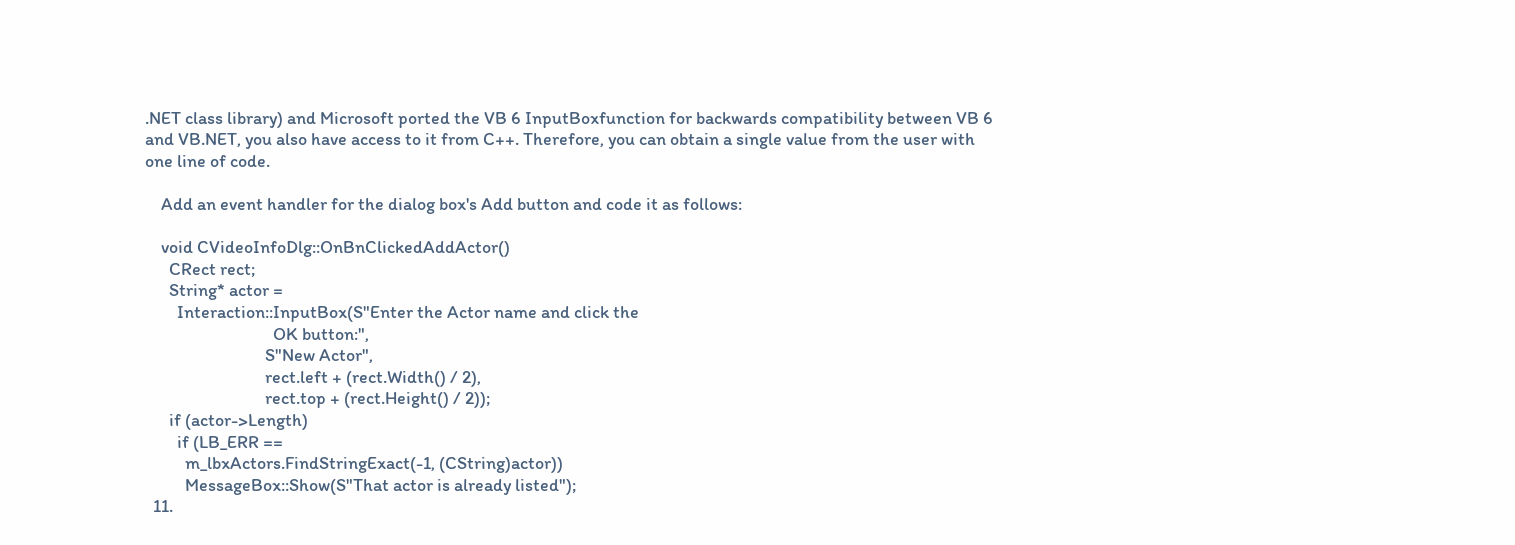.NET class library) and Microsoft ported the VB 6 InputBoxfunction for backwards compatibility between VB 6 and VB.NET, you also have access to it from C++. Therefore, you can obtain a single value from the user with one line of code.

    Add an event handler for the dialog box's Add button and code it as follows:

    void CVideoInfoDlg::OnBnClickedAddActor()
      CRect rect;
      String* actor =
        Interaction::InputBox(S"Enter the Actor name and click the
                                OK button:",
                              S"New Actor",
                              rect.left + (rect.Width() / 2),
                              rect.top + (rect.Height() / 2));
      if (actor->Length)
        if (LB_ERR ==
          m_lbxActors.FindStringExact(-1, (CString)actor))
          MessageBox::Show(S"That actor is already listed");
  11.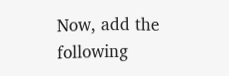Now, add the following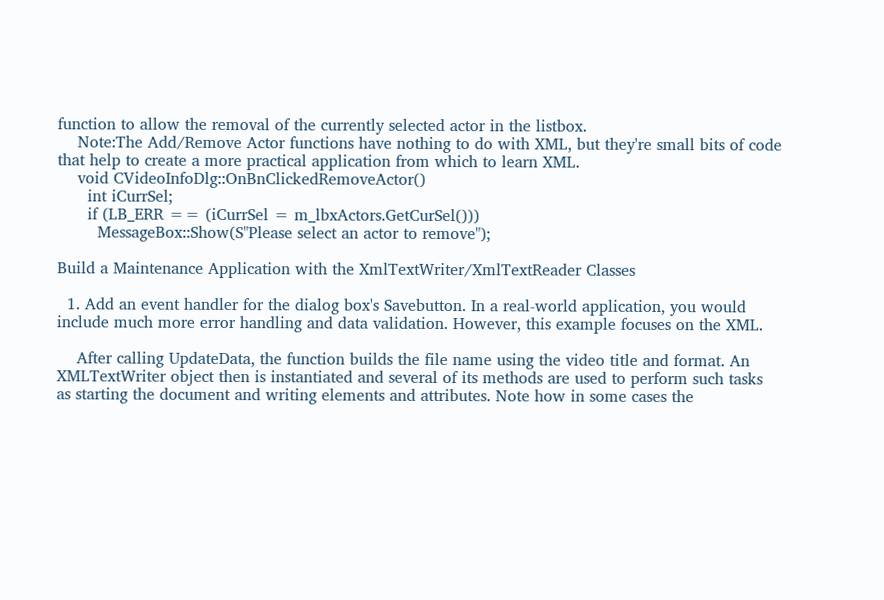function to allow the removal of the currently selected actor in the listbox.
    Note:The Add/Remove Actor functions have nothing to do with XML, but they're small bits of code that help to create a more practical application from which to learn XML.
    void CVideoInfoDlg::OnBnClickedRemoveActor()
      int iCurrSel;
      if (LB_ERR == (iCurrSel = m_lbxActors.GetCurSel()))
        MessageBox::Show(S"Please select an actor to remove");

Build a Maintenance Application with the XmlTextWriter/XmlTextReader Classes

  1. Add an event handler for the dialog box's Savebutton. In a real-world application, you would include much more error handling and data validation. However, this example focuses on the XML.

    After calling UpdateData, the function builds the file name using the video title and format. An XMLTextWriter object then is instantiated and several of its methods are used to perform such tasks as starting the document and writing elements and attributes. Note how in some cases the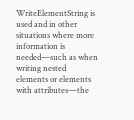WriteElementString is used and in other situations where more information is needed—such as when writing nested elements or elements with attributes—the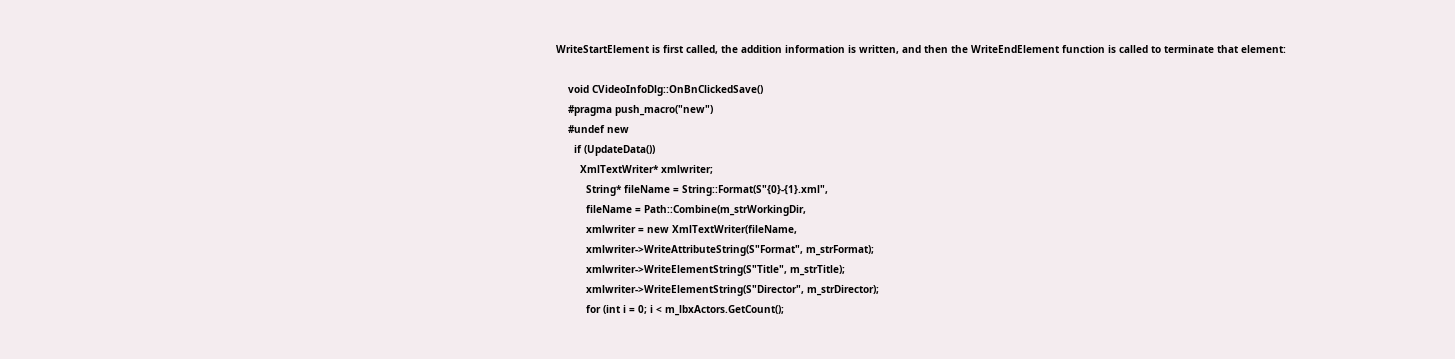WriteStartElement is first called, the addition information is written, and then the WriteEndElement function is called to terminate that element:

    void CVideoInfoDlg::OnBnClickedSave()
    #pragma push_macro("new")
    #undef new
      if (UpdateData())
        XmlTextWriter* xmlwriter;
          String* fileName = String::Format(S"{0}-{1}.xml",
          fileName = Path::Combine(m_strWorkingDir,
          xmlwriter = new XmlTextWriter(fileName,
          xmlwriter->WriteAttributeString(S"Format", m_strFormat);
          xmlwriter->WriteElementString(S"Title", m_strTitle);
          xmlwriter->WriteElementString(S"Director", m_strDirector);
          for (int i = 0; i < m_lbxActors.GetCount();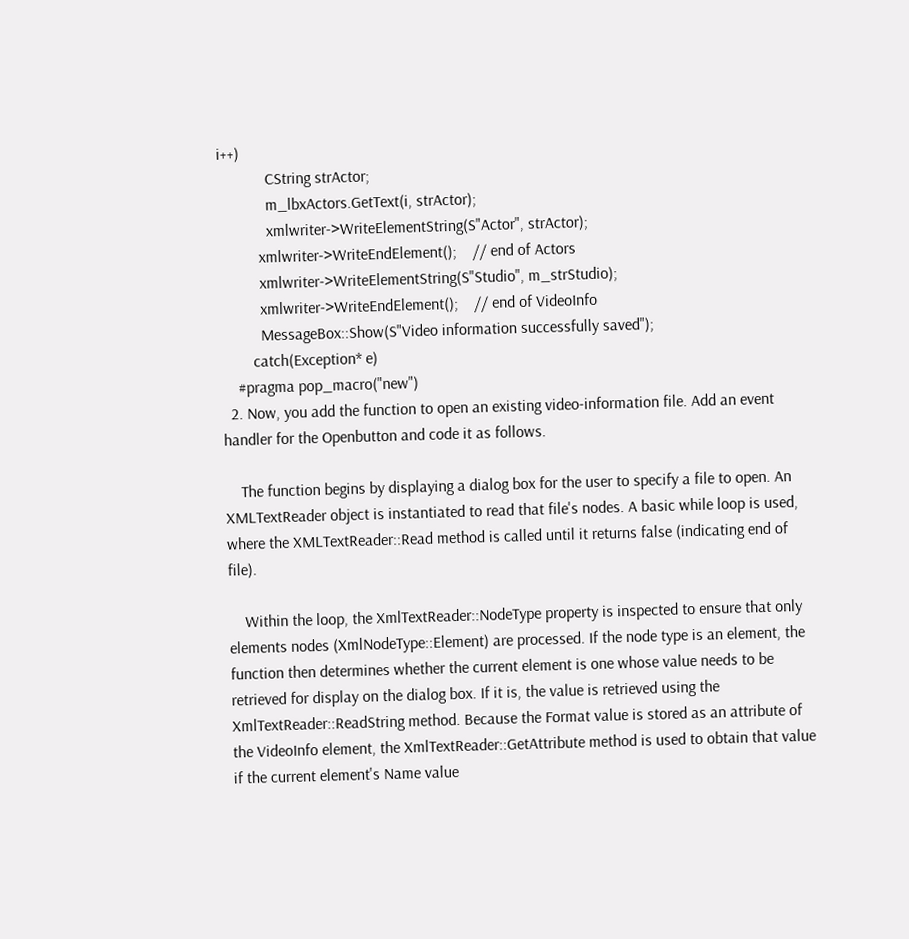i++)
            CString strActor;
            m_lbxActors.GetText(i, strActor);
            xmlwriter->WriteElementString(S"Actor", strActor);
          xmlwriter->WriteEndElement();    // end of Actors
          xmlwriter->WriteElementString(S"Studio", m_strStudio);
          xmlwriter->WriteEndElement();    // end of VideoInfo
          MessageBox::Show(S"Video information successfully saved");
        catch(Exception* e)
    #pragma pop_macro("new")
  2. Now, you add the function to open an existing video-information file. Add an event handler for the Openbutton and code it as follows.

    The function begins by displaying a dialog box for the user to specify a file to open. An XMLTextReader object is instantiated to read that file's nodes. A basic while loop is used, where the XMLTextReader::Read method is called until it returns false (indicating end of file).

    Within the loop, the XmlTextReader::NodeType property is inspected to ensure that only elements nodes (XmlNodeType::Element) are processed. If the node type is an element, the function then determines whether the current element is one whose value needs to be retrieved for display on the dialog box. If it is, the value is retrieved using the XmlTextReader::ReadString method. Because the Format value is stored as an attribute of the VideoInfo element, the XmlTextReader::GetAttribute method is used to obtain that value if the current element's Name value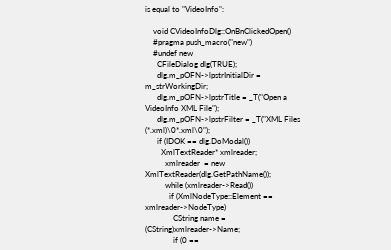is equal to "VideoInfo":

    void CVideoInfoDlg::OnBnClickedOpen()
    #pragma push_macro("new")
    #undef new
      CFileDialog dlg(TRUE);
      dlg.m_pOFN->lpstrInitialDir = m_strWorkingDir;
      dlg.m_pOFN->lpstrTitle = _T("Open a VideoInfo XML File");
      dlg.m_pOFN->lpstrFilter = _T("XML Files (*.xml)\0*.xml\0");
      if (IDOK == dlg.DoModal())
        XmlTextReader* xmlreader;
          xmlreader  = new XmlTextReader(dlg.GetPathName());
          while (xmlreader->Read())
            if (XmlNodeType::Element == xmlreader->NodeType)
              CString name = (CString)xmlreader->Name;
              if (0 ==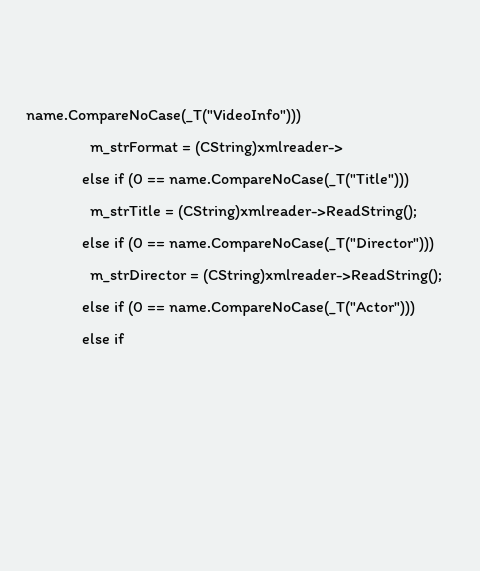name.CompareNoCase(_T("VideoInfo")))
                m_strFormat = (CString)xmlreader->
              else if (0 == name.CompareNoCase(_T("Title")))
                m_strTitle = (CString)xmlreader->ReadString();
              else if (0 == name.CompareNoCase(_T("Director")))
                m_strDirector = (CString)xmlreader->ReadString();
              else if (0 == name.CompareNoCase(_T("Actor")))
              else if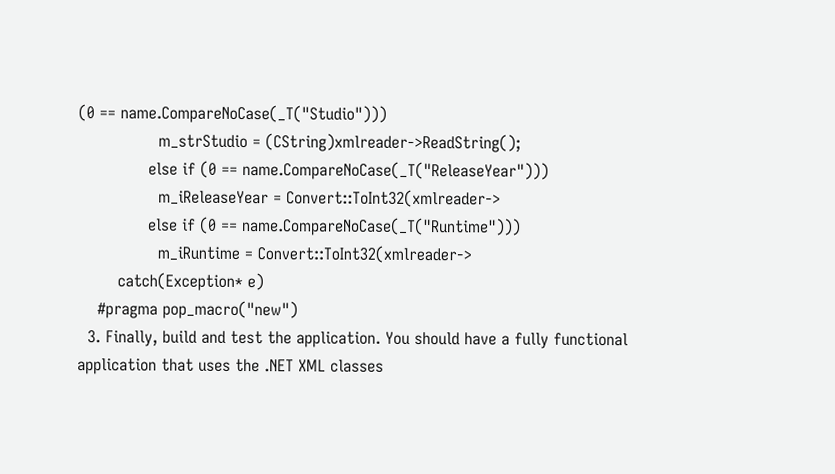(0 == name.CompareNoCase(_T("Studio")))
                m_strStudio = (CString)xmlreader->ReadString();
              else if (0 == name.CompareNoCase(_T("ReleaseYear")))
                m_iReleaseYear = Convert::ToInt32(xmlreader->
              else if (0 == name.CompareNoCase(_T("Runtime")))
                m_iRuntime = Convert::ToInt32(xmlreader->
        catch(Exception* e)
    #pragma pop_macro("new")
  3. Finally, build and test the application. You should have a fully functional application that uses the .NET XML classes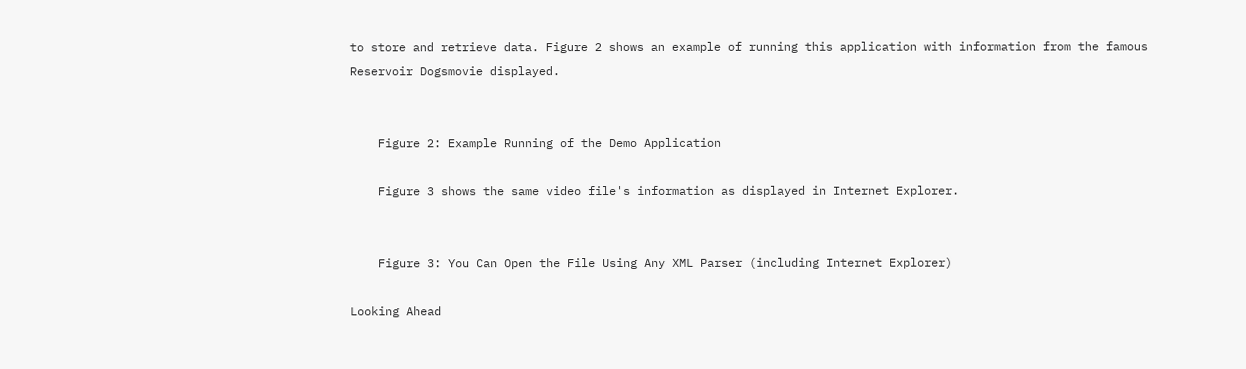to store and retrieve data. Figure 2 shows an example of running this application with information from the famous Reservoir Dogsmovie displayed.


    Figure 2: Example Running of the Demo Application

    Figure 3 shows the same video file's information as displayed in Internet Explorer.


    Figure 3: You Can Open the File Using Any XML Parser (including Internet Explorer)

Looking Ahead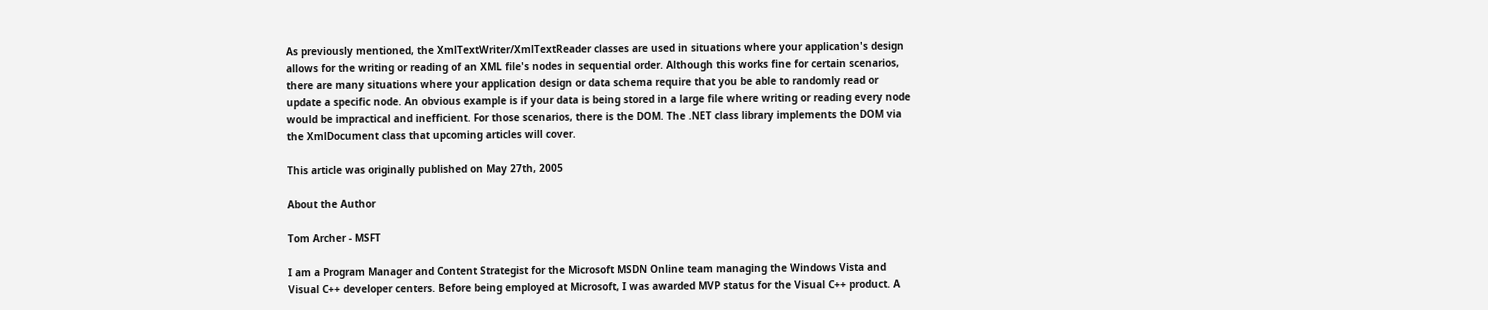As previously mentioned, the XmlTextWriter/XmlTextReader classes are used in situations where your application's design allows for the writing or reading of an XML file's nodes in sequential order. Although this works fine for certain scenarios, there are many situations where your application design or data schema require that you be able to randomly read or update a specific node. An obvious example is if your data is being stored in a large file where writing or reading every node would be impractical and inefficient. For those scenarios, there is the DOM. The .NET class library implements the DOM via the XmlDocument class that upcoming articles will cover.

This article was originally published on May 27th, 2005

About the Author

Tom Archer - MSFT

I am a Program Manager and Content Strategist for the Microsoft MSDN Online team managing the Windows Vista and Visual C++ developer centers. Before being employed at Microsoft, I was awarded MVP status for the Visual C++ product. A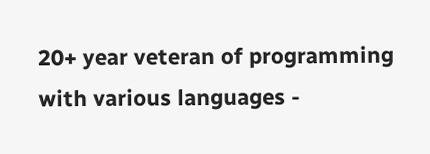20+ year veteran of programming with various languages -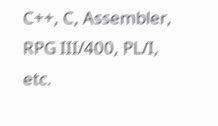C++, C, Assembler, RPG III/400, PL/I, etc.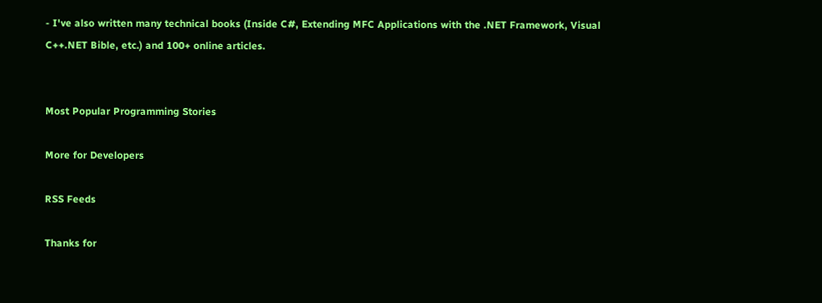- I've also written many technical books (Inside C#, Extending MFC Applications with the .NET Framework, Visual C++.NET Bible, etc.) and 100+ online articles.


Most Popular Programming Stories

More for Developers

RSS Feeds

Thanks for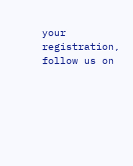your registration, follow us on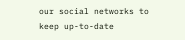our social networks to keep up-to-date